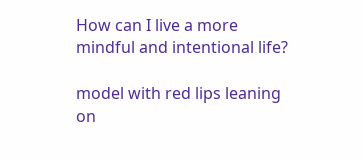How can I live a more mindful and intentional life?

model with red lips leaning on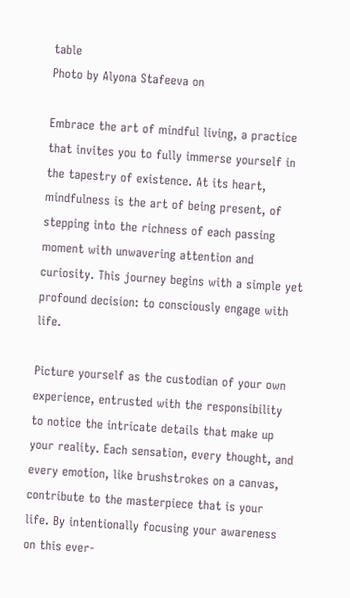table
Photo by Alyona Stafeeva on

Embrace the art of mindful living, a practice that invites you to fully immerse yourself in the tapestry of existence. At its heart, mindfulness is the art of being present, of stepping into the richness of each passing moment with unwavering attention and curiosity. This journey begins with a simple yet profound decision: to consciously engage with life.

Picture yourself as the custodian of your own experience, entrusted with the responsibility to notice the intricate details that make up your reality. Each sensation, every thought, and every emotion, like brushstrokes on a canvas, contribute to the masterpiece that is your life. By intentionally focusing your awareness on this ever-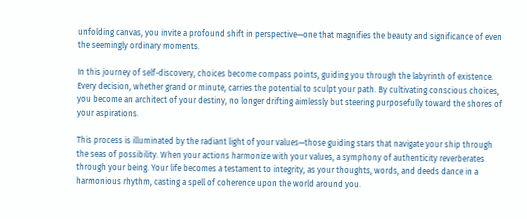unfolding canvas, you invite a profound shift in perspective—one that magnifies the beauty and significance of even the seemingly ordinary moments.

In this journey of self-discovery, choices become compass points, guiding you through the labyrinth of existence. Every decision, whether grand or minute, carries the potential to sculpt your path. By cultivating conscious choices, you become an architect of your destiny, no longer drifting aimlessly but steering purposefully toward the shores of your aspirations.

This process is illuminated by the radiant light of your values—those guiding stars that navigate your ship through the seas of possibility. When your actions harmonize with your values, a symphony of authenticity reverberates through your being. Your life becomes a testament to integrity, as your thoughts, words, and deeds dance in a harmonious rhythm, casting a spell of coherence upon the world around you.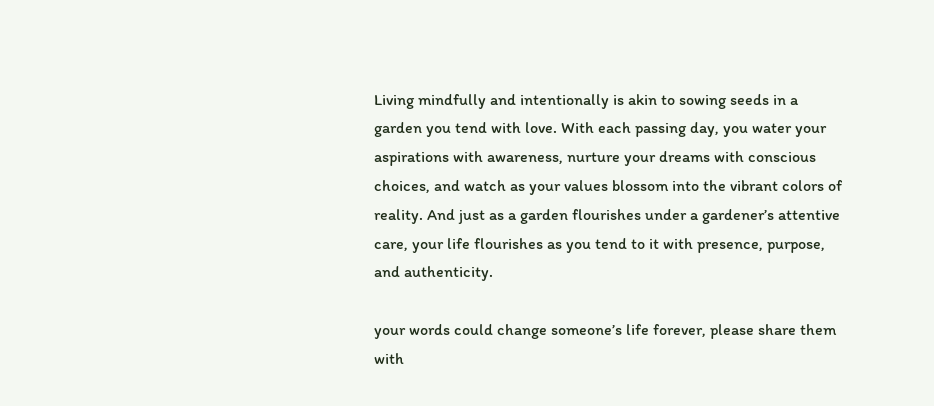Living mindfully and intentionally is akin to sowing seeds in a garden you tend with love. With each passing day, you water your aspirations with awareness, nurture your dreams with conscious choices, and watch as your values blossom into the vibrant colors of reality. And just as a garden flourishes under a gardener’s attentive care, your life flourishes as you tend to it with presence, purpose, and authenticity.

your words could change someone’s life forever, please share them with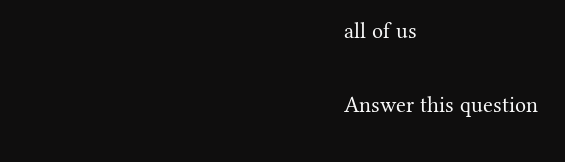all of us

Answer this question